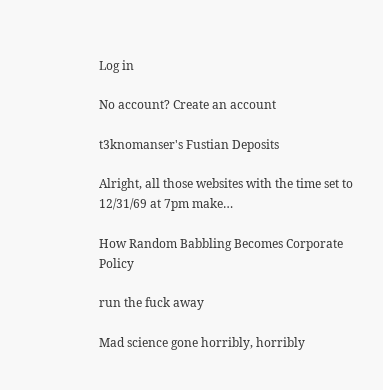Log in

No account? Create an account

t3knomanser's Fustian Deposits

Alright, all those websites with the time set to 12/31/69 at 7pm make…

How Random Babbling Becomes Corporate Policy

run the fuck away

Mad science gone horribly, horribly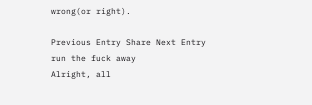wrong(or right).

Previous Entry Share Next Entry
run the fuck away
Alright, all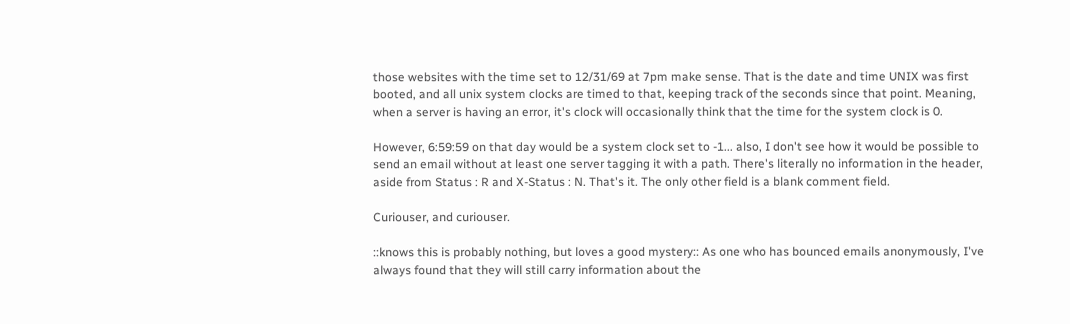those websites with the time set to 12/31/69 at 7pm make sense. That is the date and time UNIX was first booted, and all unix system clocks are timed to that, keeping track of the seconds since that point. Meaning, when a server is having an error, it's clock will occasionally think that the time for the system clock is 0.

However, 6:59:59 on that day would be a system clock set to -1... also, I don't see how it would be possible to send an email without at least one server tagging it with a path. There's literally no information in the header, aside from Status : R and X-Status : N. That's it. The only other field is a blank comment field.

Curiouser, and curiouser.

::knows this is probably nothing, but loves a good mystery:: As one who has bounced emails anonymously, I've always found that they will still carry information about the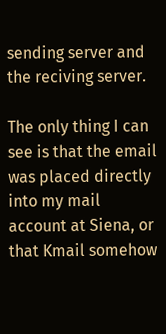sending server and the reciving server.

The only thing I can see is that the email was placed directly into my mail account at Siena, or that Kmail somehow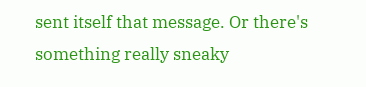sent itself that message. Or there's something really sneaky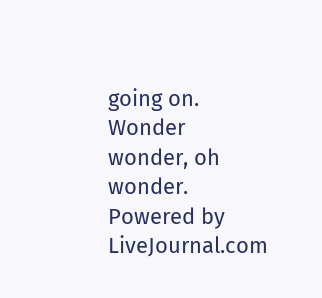going on. Wonder wonder, oh wonder.
Powered by LiveJournal.com